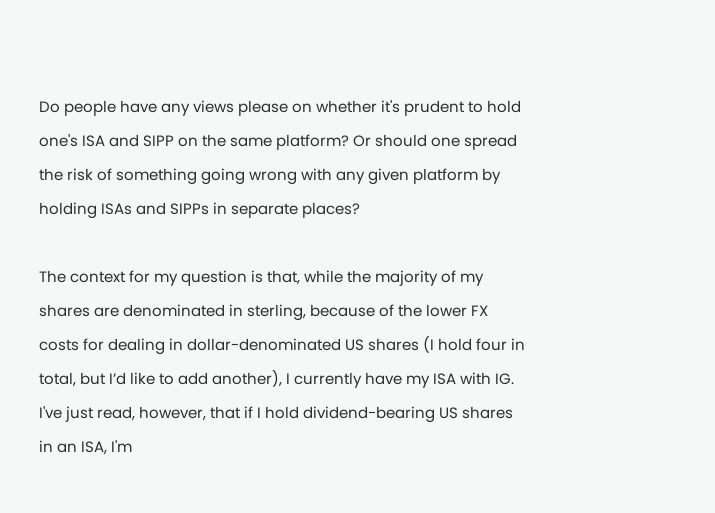Do people have any views please on whether it's prudent to hold one's ISA and SIPP on the same platform? Or should one spread the risk of something going wrong with any given platform by holding ISAs and SIPPs in separate places?

The context for my question is that, while the majority of my shares are denominated in sterling, because of the lower FX costs for dealing in dollar-denominated US shares (I hold four in total, but I’d like to add another), I currently have my ISA with IG. I've just read, however, that if I hold dividend-bearing US shares in an ISA, I'm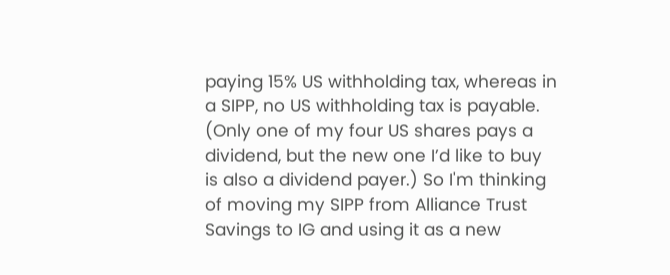paying 15% US withholding tax, whereas in a SIPP, no US withholding tax is payable. (Only one of my four US shares pays a dividend, but the new one I’d like to buy is also a dividend payer.) So I'm thinking of moving my SIPP from Alliance Trust Savings to IG and using it as a new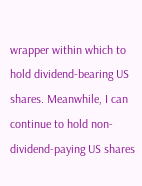wrapper within which to hold dividend-bearing US shares. Meanwhile, I can continue to hold non-dividend-paying US shares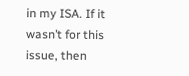in my ISA. If it wasn’t for this issue, then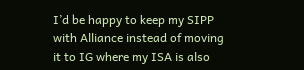I’d be happy to keep my SIPP with Alliance instead of moving it to IG where my ISA is also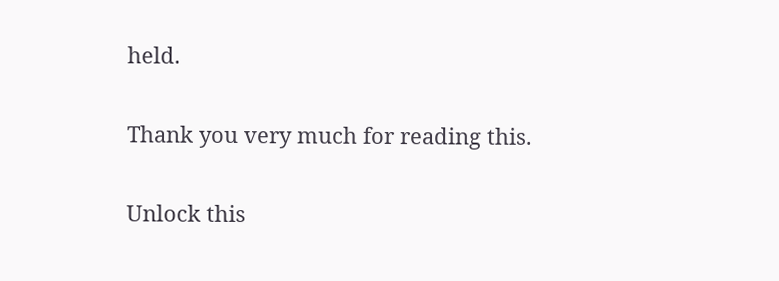held.

Thank you very much for reading this.

Unlock this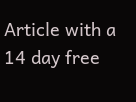Article with a 14 day free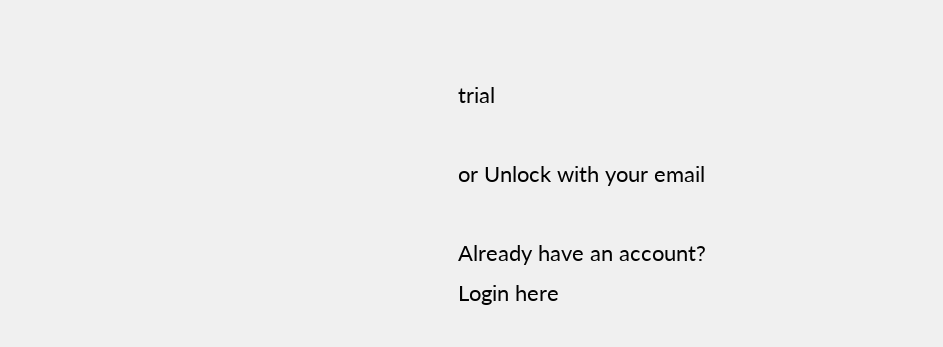trial

or Unlock with your email

Already have an account?
Login here